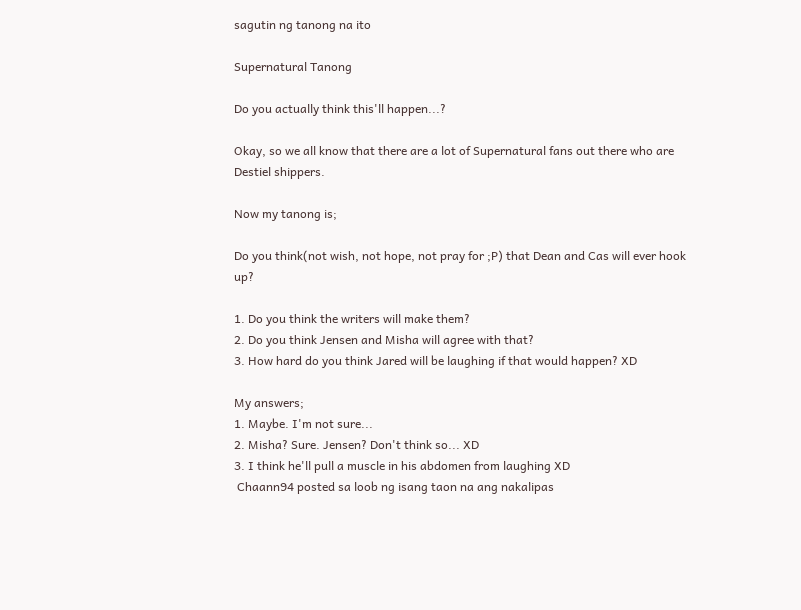sagutin ng tanong na ito

Supernatural Tanong

Do you actually think this'll happen...?

Okay, so we all know that there are a lot of Supernatural fans out there who are Destiel shippers.

Now my tanong is;

Do you think(not wish, not hope, not pray for ;P) that Dean and Cas will ever hook up?

1. Do you think the writers will make them?
2. Do you think Jensen and Misha will agree with that?
3. How hard do you think Jared will be laughing if that would happen? XD

My answers;
1. Maybe. I'm not sure...
2. Misha? Sure. Jensen? Don't think so... XD
3. I think he'll pull a muscle in his abdomen from laughing XD
 Chaann94 posted sa loob ng isang taon na ang nakalipas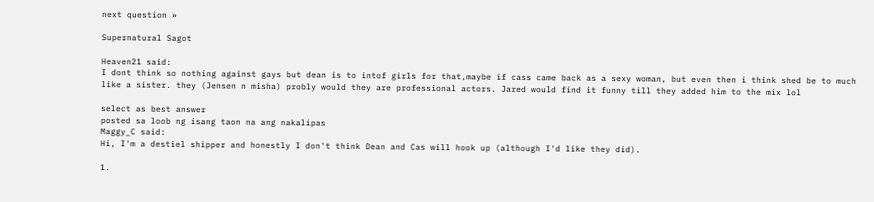next question »

Supernatural Sagot

Heaven21 said:
I dont think so nothing against gays but dean is to intof girls for that,maybe if cass came back as a sexy woman, but even then i think shed be to much like a sister. they (Jensen n misha) probly would they are professional actors. Jared would find it funny till they added him to the mix lol

select as best answer
posted sa loob ng isang taon na ang nakalipas
Maggy_C said:
Hi, I'm a destiel shipper and honestly I don't think Dean and Cas will hook up (although I'd like they did).

1.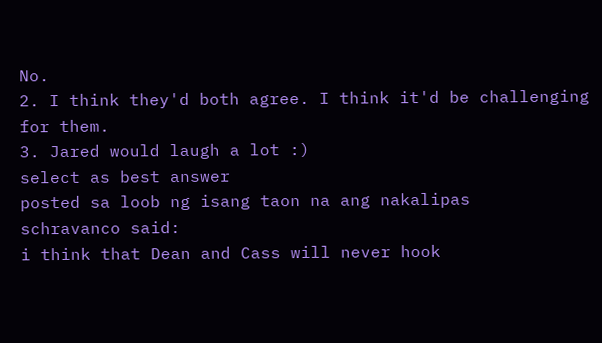No.
2. I think they'd both agree. I think it'd be challenging for them.
3. Jared would laugh a lot :)
select as best answer
posted sa loob ng isang taon na ang nakalipas
schravanco said:
i think that Dean and Cass will never hook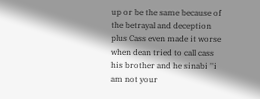up or be the same because of the betrayal and deception plus Cass even made it worse when dean tried to call cass his brother and he sinabi ''i am not your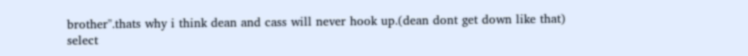brother''.thats why i think dean and cass will never hook up.(dean dont get down like that)
select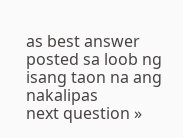as best answer
posted sa loob ng isang taon na ang nakalipas
next question »